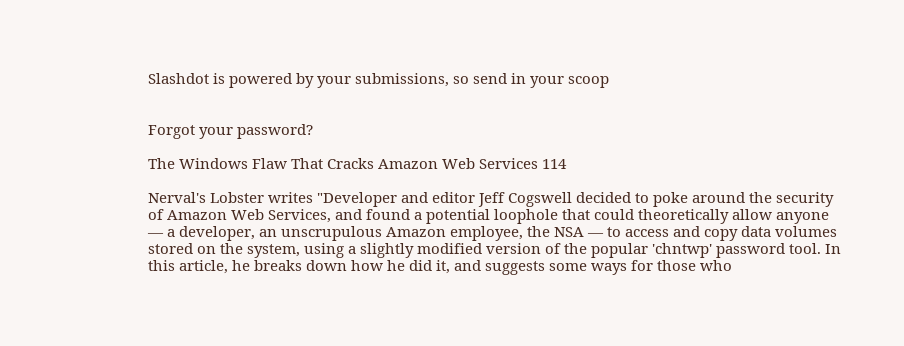Slashdot is powered by your submissions, so send in your scoop


Forgot your password?

The Windows Flaw That Cracks Amazon Web Services 114

Nerval's Lobster writes "Developer and editor Jeff Cogswell decided to poke around the security of Amazon Web Services, and found a potential loophole that could theoretically allow anyone — a developer, an unscrupulous Amazon employee, the NSA — to access and copy data volumes stored on the system, using a slightly modified version of the popular 'chntwp' password tool. In this article, he breaks down how he did it, and suggests some ways for those who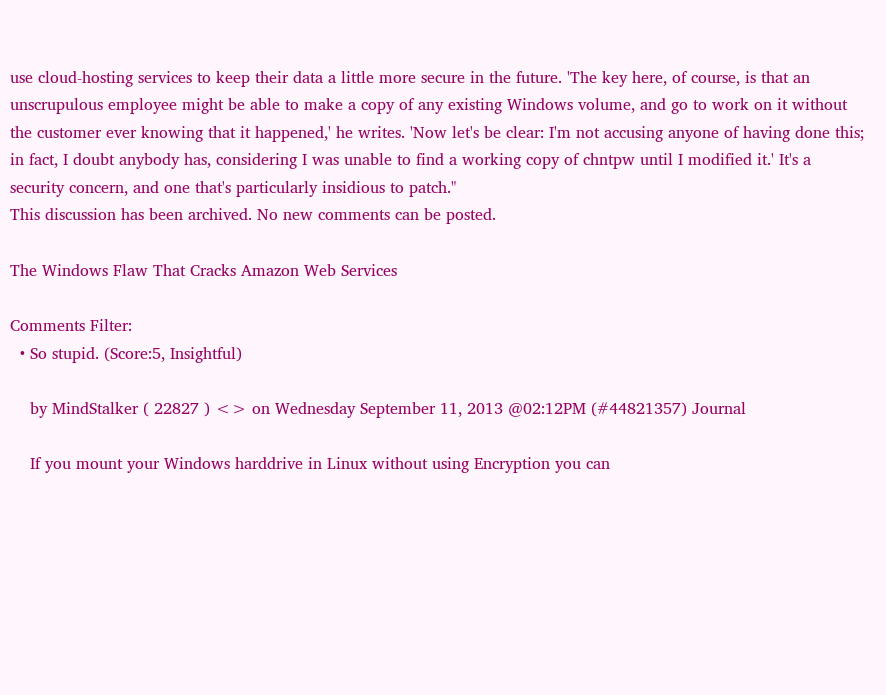use cloud-hosting services to keep their data a little more secure in the future. 'The key here, of course, is that an unscrupulous employee might be able to make a copy of any existing Windows volume, and go to work on it without the customer ever knowing that it happened,' he writes. 'Now let's be clear: I'm not accusing anyone of having done this; in fact, I doubt anybody has, considering I was unable to find a working copy of chntpw until I modified it.' It's a security concern, and one that's particularly insidious to patch."
This discussion has been archived. No new comments can be posted.

The Windows Flaw That Cracks Amazon Web Services

Comments Filter:
  • So stupid. (Score:5, Insightful)

    by MindStalker ( 22827 ) <> on Wednesday September 11, 2013 @02:12PM (#44821357) Journal

    If you mount your Windows harddrive in Linux without using Encryption you can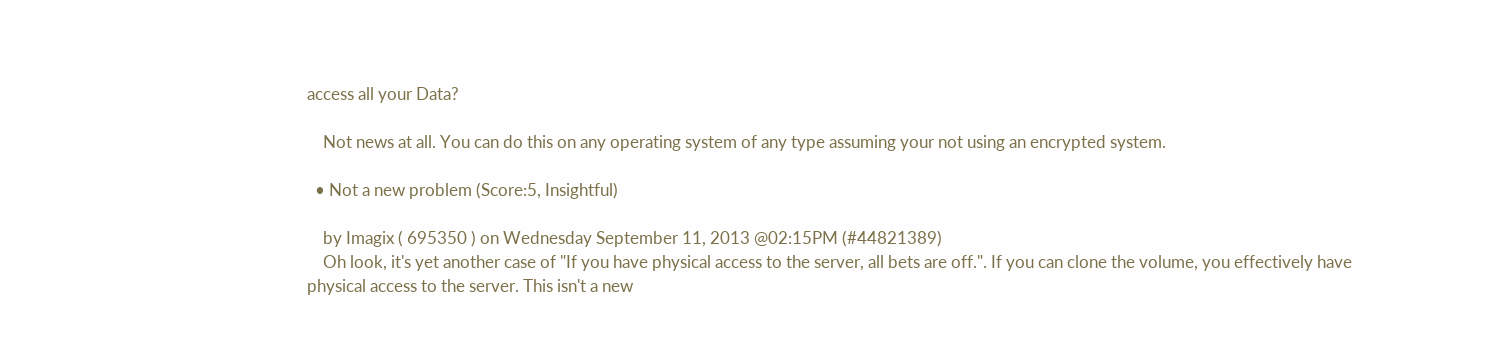access all your Data?

    Not news at all. You can do this on any operating system of any type assuming your not using an encrypted system.

  • Not a new problem (Score:5, Insightful)

    by Imagix ( 695350 ) on Wednesday September 11, 2013 @02:15PM (#44821389)
    Oh look, it's yet another case of "If you have physical access to the server, all bets are off.". If you can clone the volume, you effectively have physical access to the server. This isn't a new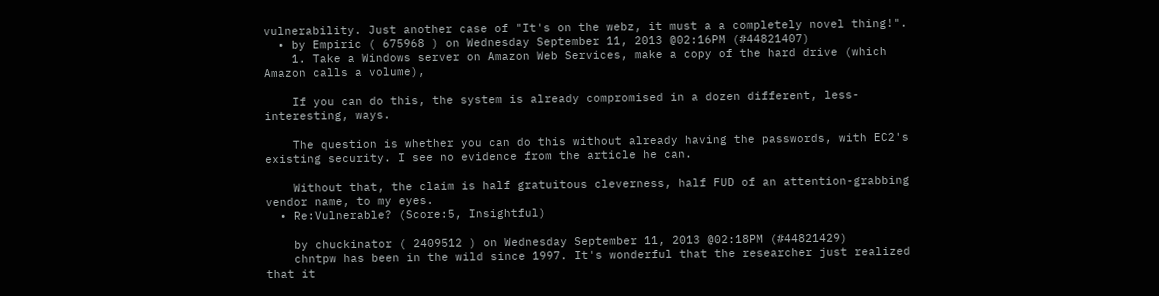vulnerability. Just another case of "It's on the webz, it must a a completely novel thing!".
  • by Empiric ( 675968 ) on Wednesday September 11, 2013 @02:16PM (#44821407)
    1. Take a Windows server on Amazon Web Services, make a copy of the hard drive (which Amazon calls a volume),

    If you can do this, the system is already compromised in a dozen different, less-interesting, ways.

    The question is whether you can do this without already having the passwords, with EC2's existing security. I see no evidence from the article he can.

    Without that, the claim is half gratuitous cleverness, half FUD of an attention-grabbing vendor name, to my eyes.
  • Re:Vulnerable? (Score:5, Insightful)

    by chuckinator ( 2409512 ) on Wednesday September 11, 2013 @02:18PM (#44821429)
    chntpw has been in the wild since 1997. It's wonderful that the researcher just realized that it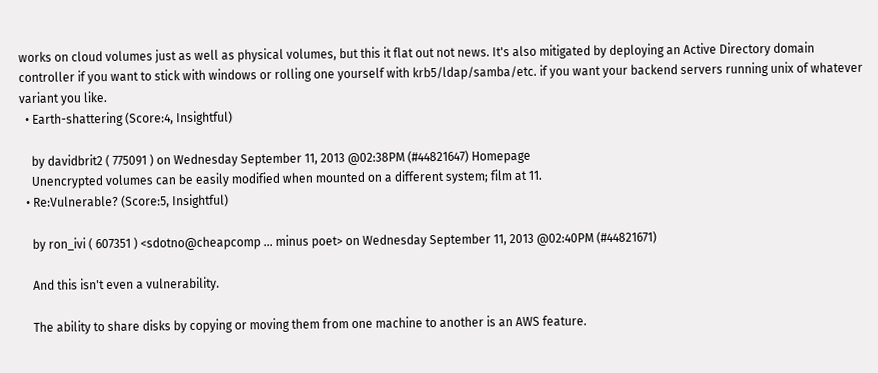works on cloud volumes just as well as physical volumes, but this it flat out not news. It's also mitigated by deploying an Active Directory domain controller if you want to stick with windows or rolling one yourself with krb5/ldap/samba/etc. if you want your backend servers running unix of whatever variant you like.
  • Earth-shattering (Score:4, Insightful)

    by davidbrit2 ( 775091 ) on Wednesday September 11, 2013 @02:38PM (#44821647) Homepage
    Unencrypted volumes can be easily modified when mounted on a different system; film at 11.
  • Re:Vulnerable? (Score:5, Insightful)

    by ron_ivi ( 607351 ) <sdotno@cheapcomp ... minus poet> on Wednesday September 11, 2013 @02:40PM (#44821671)

    And this isn't even a vulnerability.

    The ability to share disks by copying or moving them from one machine to another is an AWS feature.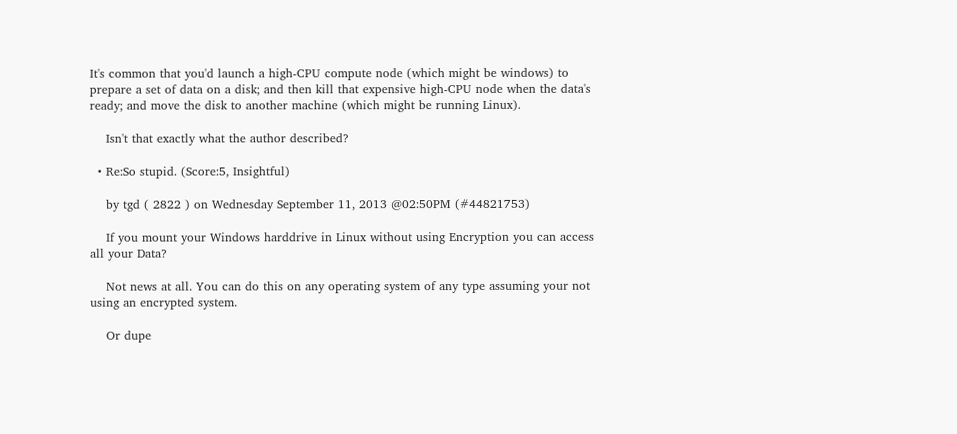It's common that you'd launch a high-CPU compute node (which might be windows) to prepare a set of data on a disk; and then kill that expensive high-CPU node when the data's ready; and move the disk to another machine (which might be running Linux).

    Isn't that exactly what the author described?

  • Re:So stupid. (Score:5, Insightful)

    by tgd ( 2822 ) on Wednesday September 11, 2013 @02:50PM (#44821753)

    If you mount your Windows harddrive in Linux without using Encryption you can access all your Data?

    Not news at all. You can do this on any operating system of any type assuming your not using an encrypted system.

    Or dupe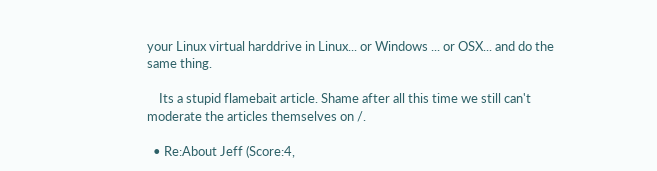your Linux virtual harddrive in Linux... or Windows ... or OSX... and do the same thing.

    Its a stupid flamebait article. Shame after all this time we still can't moderate the articles themselves on /.

  • Re:About Jeff (Score:4,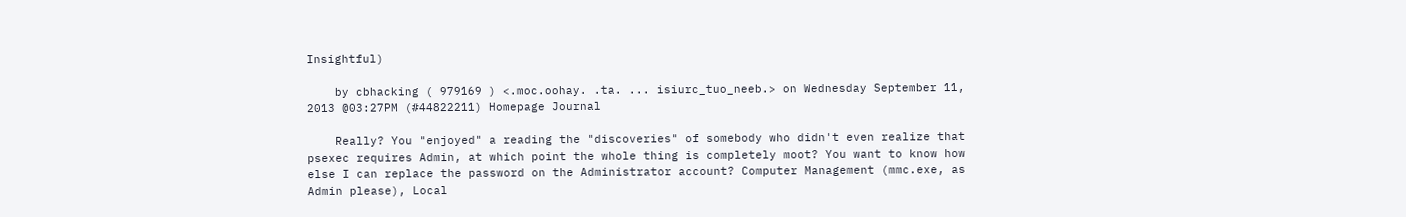Insightful)

    by cbhacking ( 979169 ) <.moc.oohay. .ta. ... isiurc_tuo_neeb.> on Wednesday September 11, 2013 @03:27PM (#44822211) Homepage Journal

    Really? You "enjoyed" a reading the "discoveries" of somebody who didn't even realize that psexec requires Admin, at which point the whole thing is completely moot? You want to know how else I can replace the password on the Administrator account? Computer Management (mmc.exe, as Admin please), Local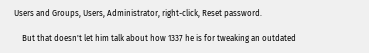Users and Groups, Users, Administrator, right-click, Reset password.

    But that doesn't let him talk about how 1337 he is for tweaking an outdated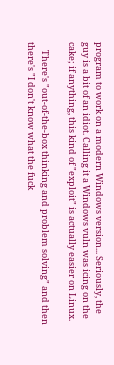program to work on a modern Windows version... Seriously, the guy is a bit of an idiot. Calling it a Windows vuln was icing on the cake; if anything, this kind of "exploit" is actually easier on Linux.

    There's "out-of-the-box thinking and problem solving" and then there's "I don't know what the fuck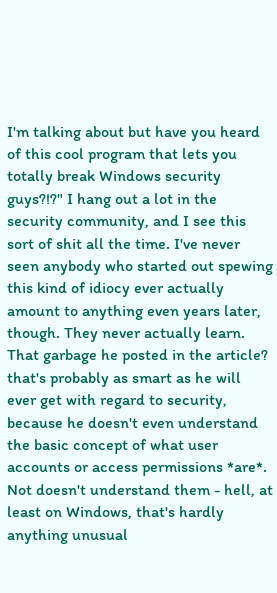I'm talking about but have you heard of this cool program that lets you totally break Windows security guys?!?" I hang out a lot in the security community, and I see this sort of shit all the time. I've never seen anybody who started out spewing this kind of idiocy ever actually amount to anything even years later, though. They never actually learn. That garbage he posted in the article? that's probably as smart as he will ever get with regard to security, because he doesn't even understand the basic concept of what user accounts or access permissions *are*. Not doesn't understand them - hell, at least on Windows, that's hardly anything unusual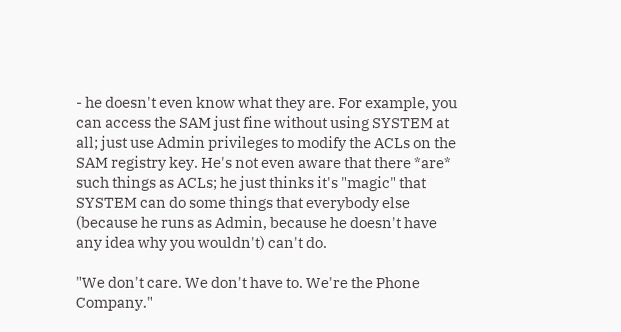- he doesn't even know what they are. For example, you can access the SAM just fine without using SYSTEM at all; just use Admin privileges to modify the ACLs on the SAM registry key. He's not even aware that there *are* such things as ACLs; he just thinks it's "magic" that SYSTEM can do some things that everybody else (because he runs as Admin, because he doesn't have any idea why you wouldn't) can't do.

"We don't care. We don't have to. We're the Phone Company."